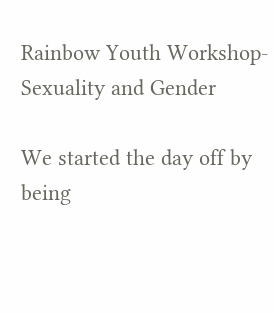Rainbow Youth Workshop- Sexuality and Gender

We started the day off by being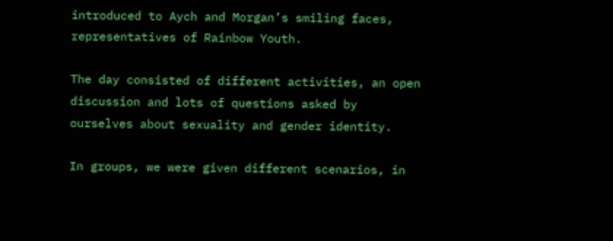introduced to Aych and Morgan’s smiling faces, representatives of Rainbow Youth.

The day consisted of different activities, an open discussion and lots of questions asked by ourselves about sexuality and gender identity.

In groups, we were given different scenarios, in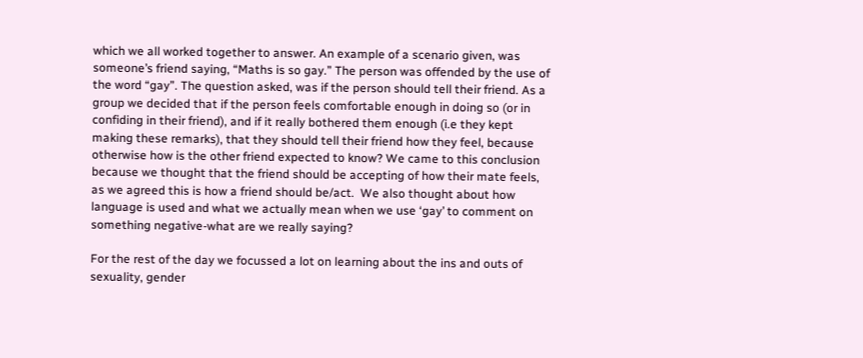which we all worked together to answer. An example of a scenario given, was someone’s friend saying, “Maths is so gay.” The person was offended by the use of the word “gay”. The question asked, was if the person should tell their friend. As a group we decided that if the person feels comfortable enough in doing so (or in confiding in their friend), and if it really bothered them enough (i.e they kept making these remarks), that they should tell their friend how they feel, because otherwise how is the other friend expected to know? We came to this conclusion because we thought that the friend should be accepting of how their mate feels, as we agreed this is how a friend should be/act.  We also thought about how language is used and what we actually mean when we use ‘gay’ to comment on something negative-what are we really saying?

For the rest of the day we focussed a lot on learning about the ins and outs of sexuality, gender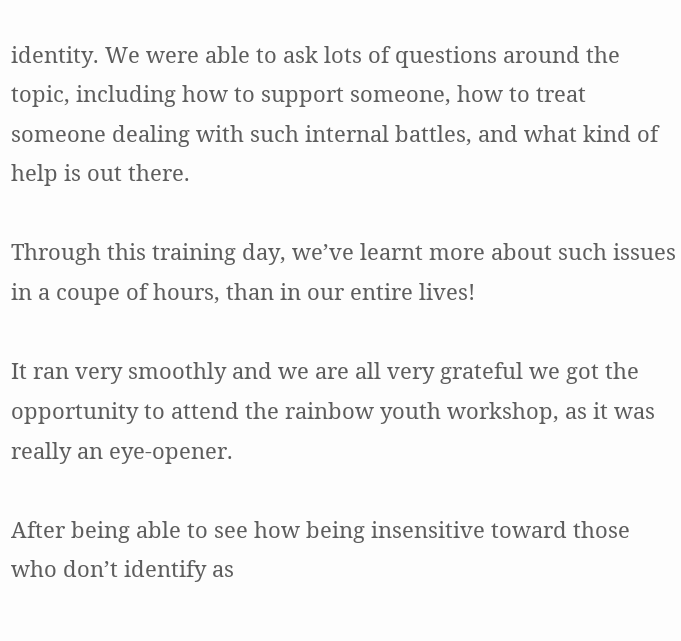identity. We were able to ask lots of questions around the topic, including how to support someone, how to treat someone dealing with such internal battles, and what kind of help is out there.

Through this training day, we’ve learnt more about such issues in a coupe of hours, than in our entire lives!

It ran very smoothly and we are all very grateful we got the opportunity to attend the rainbow youth workshop, as it was really an eye-opener.

After being able to see how being insensitive toward those who don’t identify as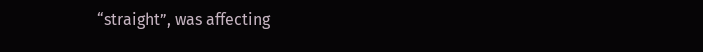“straight”, was affecting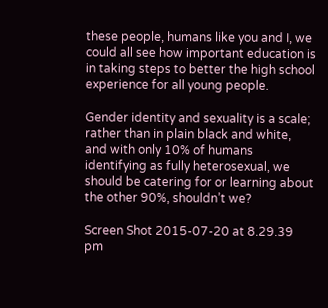these people, humans like you and I, we could all see how important education is in taking steps to better the high school experience for all young people.

Gender identity and sexuality is a scale; rather than in plain black and white, and with only 10% of humans identifying as fully heterosexual, we should be catering for or learning about the other 90%, shouldn’t we?

Screen Shot 2015-07-20 at 8.29.39 pm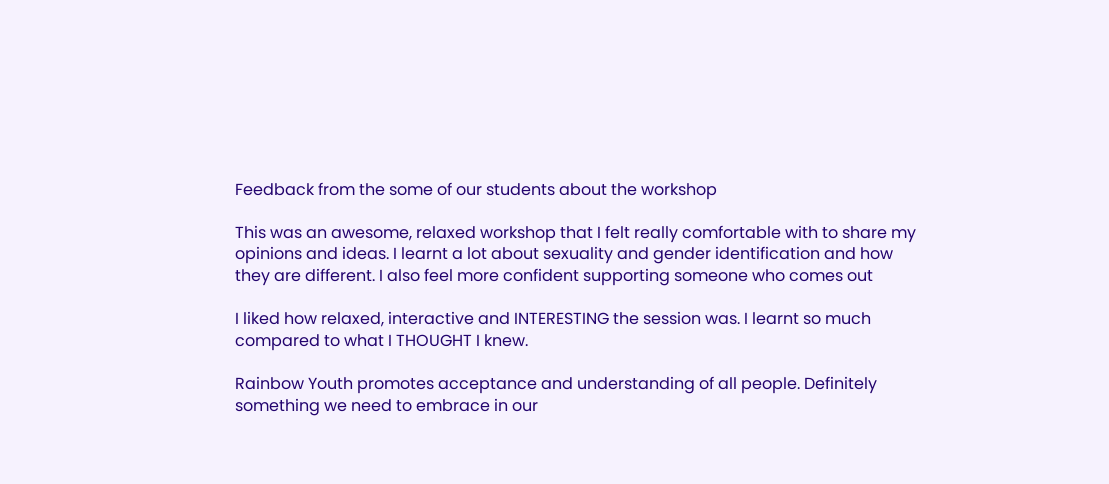Feedback from the some of our students about the workshop

This was an awesome, relaxed workshop that I felt really comfortable with to share my opinions and ideas. I learnt a lot about sexuality and gender identification and how they are different. I also feel more confident supporting someone who comes out

I liked how relaxed, interactive and INTERESTING the session was. I learnt so much compared to what I THOUGHT I knew.

Rainbow Youth promotes acceptance and understanding of all people. Definitely something we need to embrace in our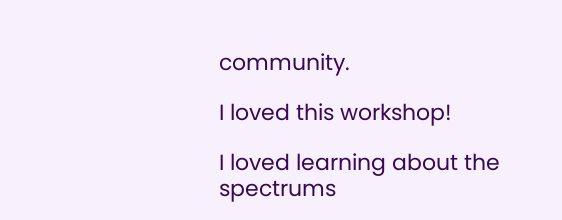community.

I loved this workshop!

I loved learning about the spectrums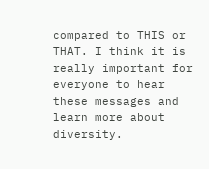compared to THIS or THAT. I think it is really important for everyone to hear these messages and learn more about diversity.